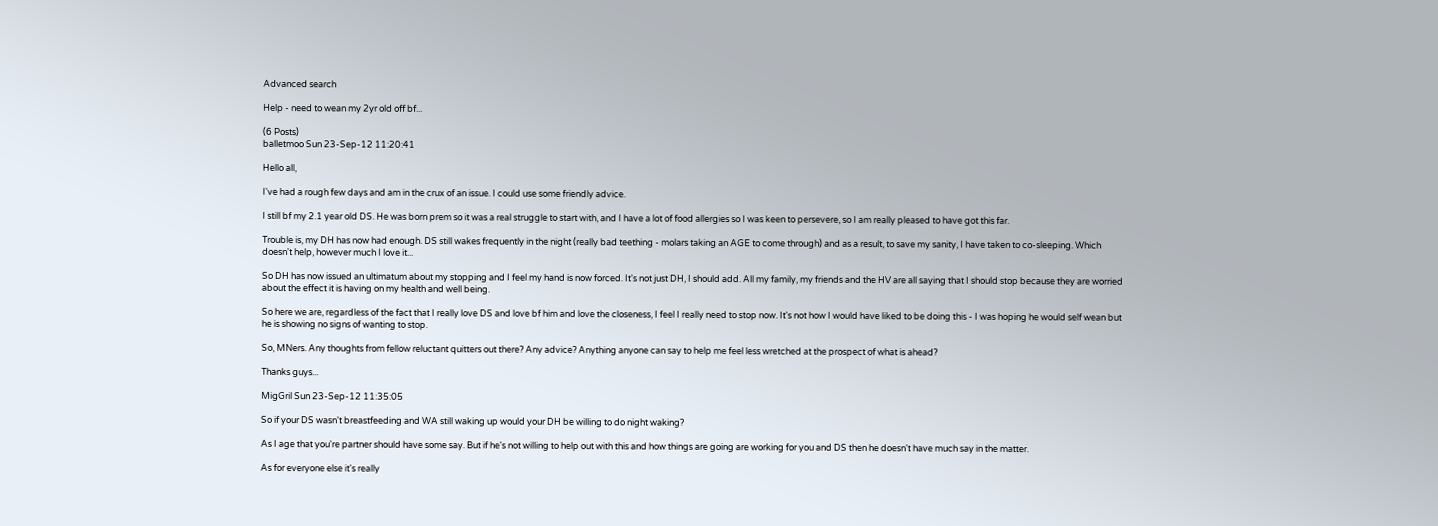Advanced search

Help - need to wean my 2yr old off bf...

(6 Posts)
balletmoo Sun 23-Sep-12 11:20:41

Hello all,

I've had a rough few days and am in the crux of an issue. I could use some friendly advice.

I still bf my 2.1 year old DS. He was born prem so it was a real struggle to start with, and I have a lot of food allergies so I was keen to persevere, so I am really pleased to have got this far.

Trouble is, my DH has now had enough. DS still wakes frequently in the night (really bad teething - molars taking an AGE to come through) and as a result, to save my sanity, I have taken to co-sleeping. Which doesn't help, however much I love it...

So DH has now issued an ultimatum about my stopping and I feel my hand is now forced. It's not just DH, I should add. All my family, my friends and the HV are all saying that I should stop because they are worried about the effect it is having on my health and well being.

So here we are, regardless of the fact that I really love DS and love bf him and love the closeness, I feel I really need to stop now. It's not how I would have liked to be doing this - I was hoping he would self wean but he is showing no signs of wanting to stop.

So, MNers. Any thoughts from fellow reluctant quitters out there? Any advice? Anything anyone can say to help me feel less wretched at the prospect of what is ahead?

Thanks guys...

MigGril Sun 23-Sep-12 11:35:05

So if your DS wasn't breastfeeding and WA still waking up would your DH be willing to do night waking?

As I age that you're partner should have some say. But if he's not willing to help out with this and how things are going are working for you and DS then he doesn't have much say in the matter.

As for everyone else it's really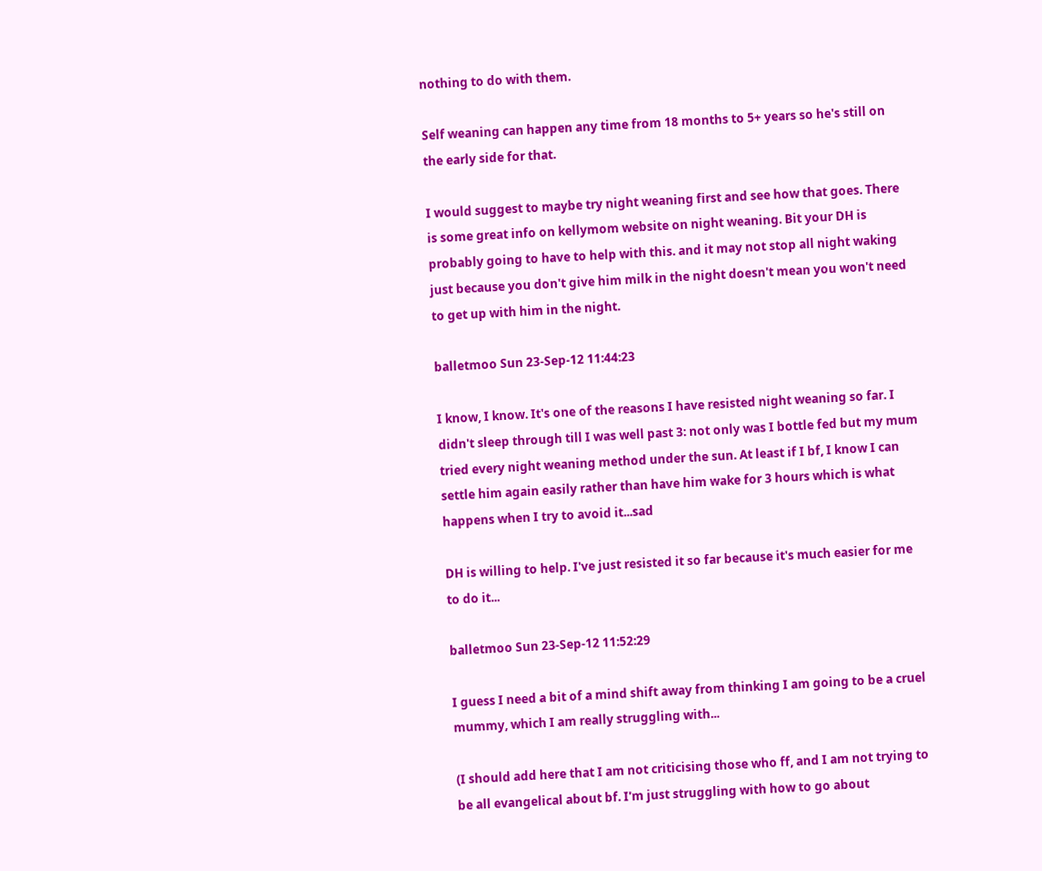nothing to do with them.

Self weaning can happen any time from 18 months to 5+ years so he's still on the early side for that.

I would suggest to maybe try night weaning first and see how that goes. There is some great info on kellymom website on night weaning. Bit your DH is probably going to have to help with this. and it may not stop all night waking just because you don't give him milk in the night doesn't mean you won't need to get up with him in the night.

balletmoo Sun 23-Sep-12 11:44:23

I know, I know. It's one of the reasons I have resisted night weaning so far. I didn't sleep through till I was well past 3: not only was I bottle fed but my mum tried every night weaning method under the sun. At least if I bf, I know I can settle him again easily rather than have him wake for 3 hours which is what happens when I try to avoid it...sad

DH is willing to help. I've just resisted it so far because it's much easier for me to do it...

balletmoo Sun 23-Sep-12 11:52:29

I guess I need a bit of a mind shift away from thinking I am going to be a cruel mummy, which I am really struggling with...

(I should add here that I am not criticising those who ff, and I am not trying to be all evangelical about bf. I'm just struggling with how to go about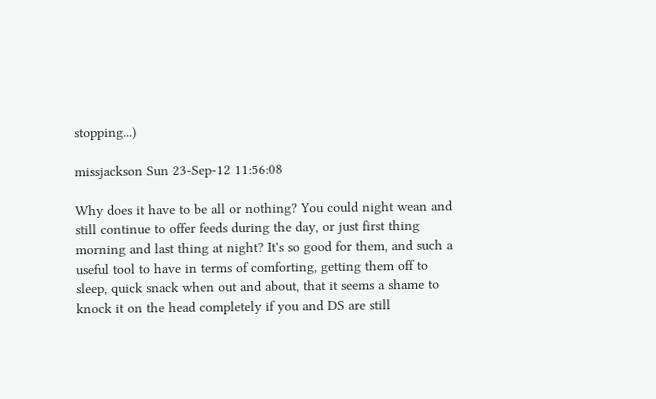stopping...)

missjackson Sun 23-Sep-12 11:56:08

Why does it have to be all or nothing? You could night wean and still continue to offer feeds during the day, or just first thing morning and last thing at night? It's so good for them, and such a useful tool to have in terms of comforting, getting them off to sleep, quick snack when out and about, that it seems a shame to knock it on the head completely if you and DS are still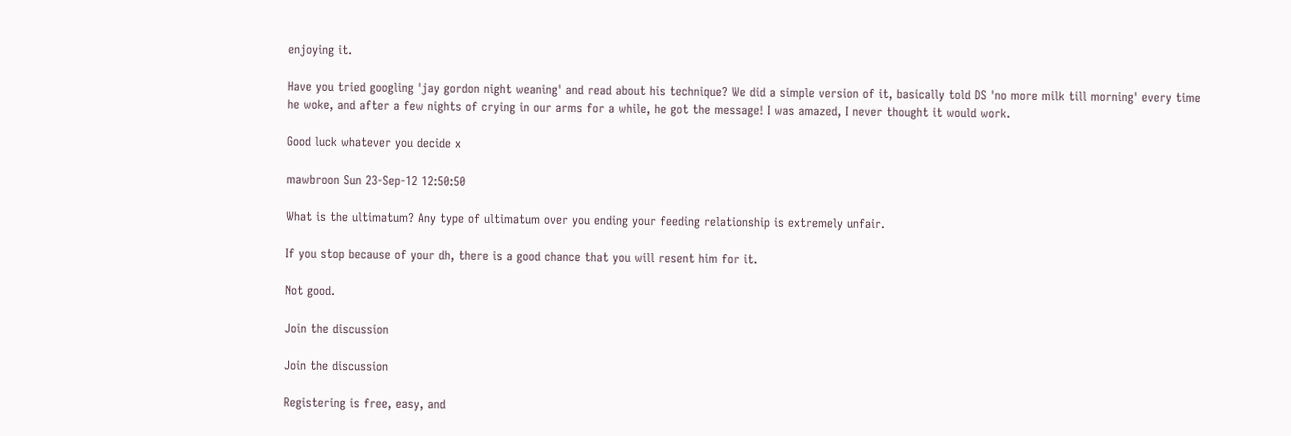enjoying it.

Have you tried googling 'jay gordon night weaning' and read about his technique? We did a simple version of it, basically told DS 'no more milk till morning' every time he woke, and after a few nights of crying in our arms for a while, he got the message! I was amazed, I never thought it would work.

Good luck whatever you decide x

mawbroon Sun 23-Sep-12 12:50:50

What is the ultimatum? Any type of ultimatum over you ending your feeding relationship is extremely unfair.

If you stop because of your dh, there is a good chance that you will resent him for it.

Not good.

Join the discussion

Join the discussion

Registering is free, easy, and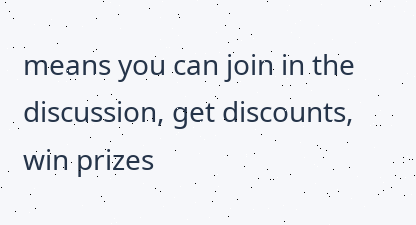means you can join in the discussion, get discounts, win prizes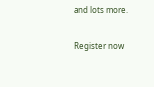and lots more.

Register now